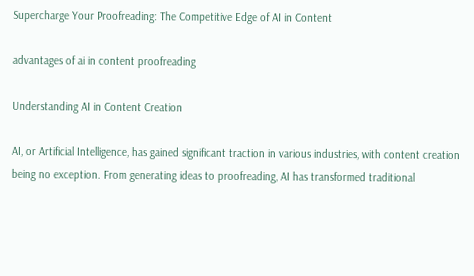Supercharge Your Proofreading: The Competitive Edge of AI in Content

advantages of ai in content proofreading

Understanding AI in Content Creation

AI, or Artificial Intelligence, has gained significant traction in various industries, with content creation being no exception. From generating ideas to proofreading, AI has transformed traditional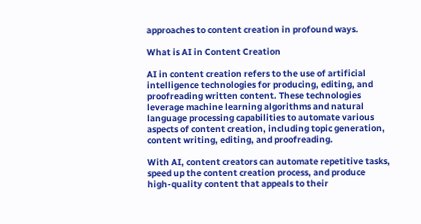approaches to content creation in profound ways.

What is AI in Content Creation

AI in content creation refers to the use of artificial intelligence technologies for producing, editing, and proofreading written content. These technologies leverage machine learning algorithms and natural language processing capabilities to automate various aspects of content creation, including topic generation, content writing, editing, and proofreading.

With AI, content creators can automate repetitive tasks, speed up the content creation process, and produce high-quality content that appeals to their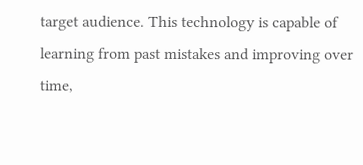target audience. This technology is capable of learning from past mistakes and improving over time,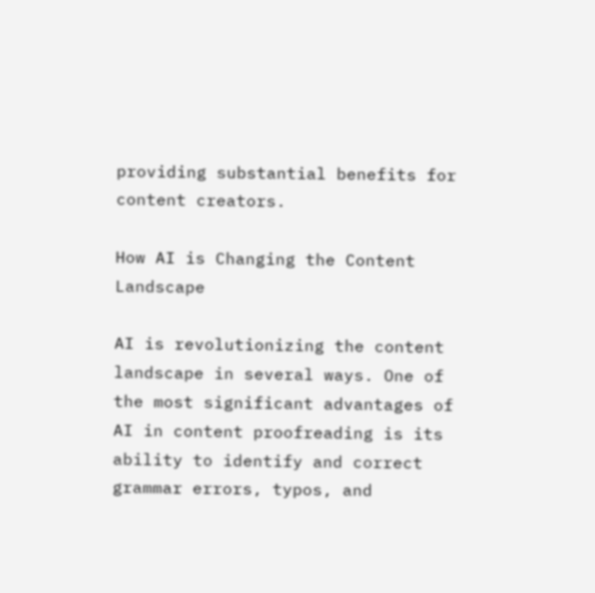providing substantial benefits for content creators.

How AI is Changing the Content Landscape

AI is revolutionizing the content landscape in several ways. One of the most significant advantages of AI in content proofreading is its ability to identify and correct grammar errors, typos, and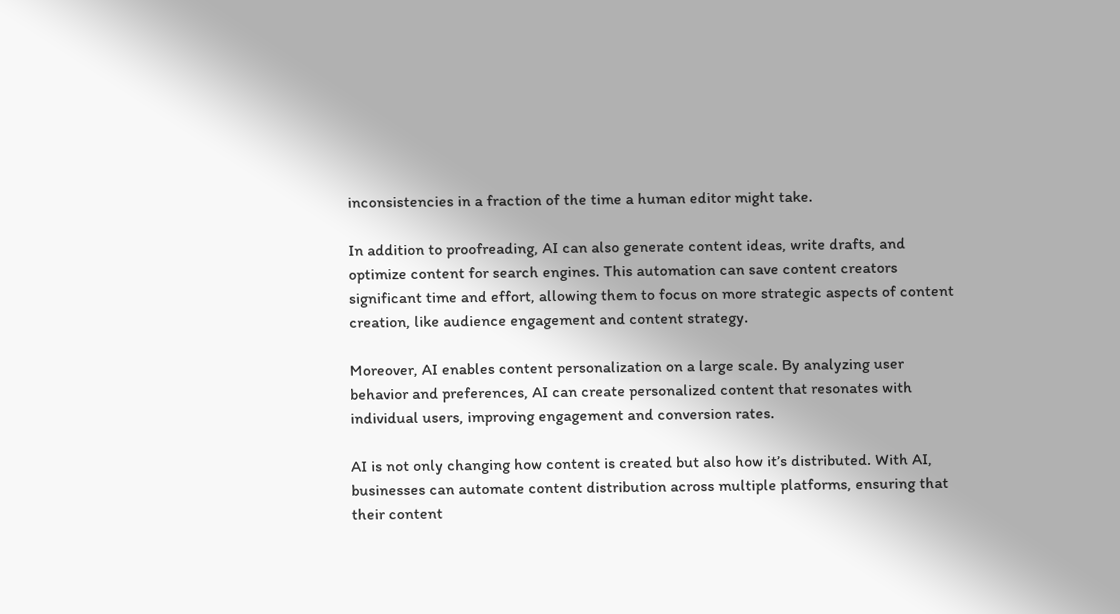inconsistencies in a fraction of the time a human editor might take.

In addition to proofreading, AI can also generate content ideas, write drafts, and optimize content for search engines. This automation can save content creators significant time and effort, allowing them to focus on more strategic aspects of content creation, like audience engagement and content strategy.

Moreover, AI enables content personalization on a large scale. By analyzing user behavior and preferences, AI can create personalized content that resonates with individual users, improving engagement and conversion rates.

AI is not only changing how content is created but also how it’s distributed. With AI, businesses can automate content distribution across multiple platforms, ensuring that their content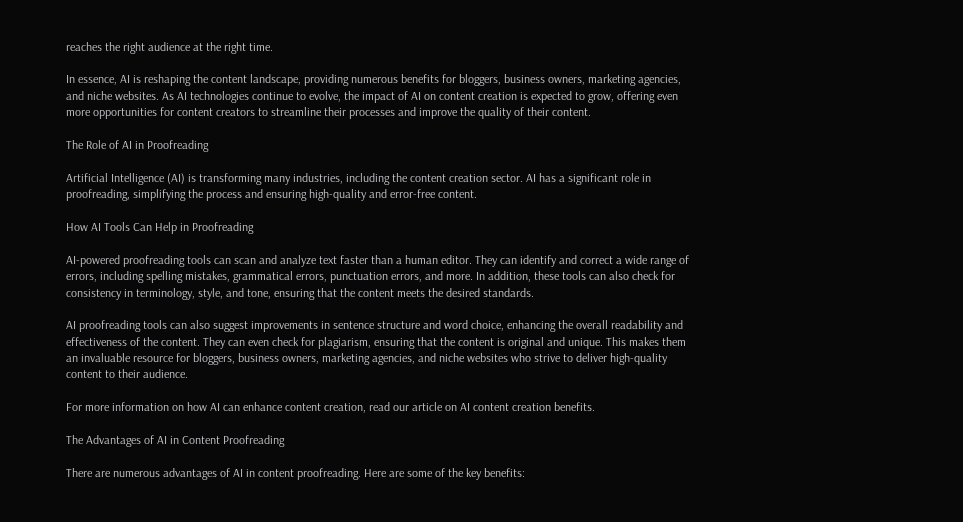reaches the right audience at the right time.

In essence, AI is reshaping the content landscape, providing numerous benefits for bloggers, business owners, marketing agencies, and niche websites. As AI technologies continue to evolve, the impact of AI on content creation is expected to grow, offering even more opportunities for content creators to streamline their processes and improve the quality of their content.

The Role of AI in Proofreading

Artificial Intelligence (AI) is transforming many industries, including the content creation sector. AI has a significant role in proofreading, simplifying the process and ensuring high-quality and error-free content.

How AI Tools Can Help in Proofreading

AI-powered proofreading tools can scan and analyze text faster than a human editor. They can identify and correct a wide range of errors, including spelling mistakes, grammatical errors, punctuation errors, and more. In addition, these tools can also check for consistency in terminology, style, and tone, ensuring that the content meets the desired standards.

AI proofreading tools can also suggest improvements in sentence structure and word choice, enhancing the overall readability and effectiveness of the content. They can even check for plagiarism, ensuring that the content is original and unique. This makes them an invaluable resource for bloggers, business owners, marketing agencies, and niche websites who strive to deliver high-quality content to their audience.

For more information on how AI can enhance content creation, read our article on AI content creation benefits.

The Advantages of AI in Content Proofreading

There are numerous advantages of AI in content proofreading. Here are some of the key benefits: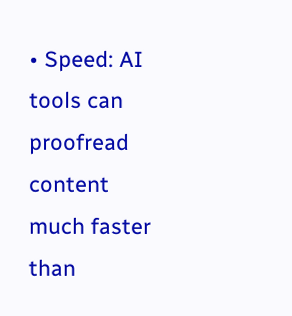• Speed: AI tools can proofread content much faster than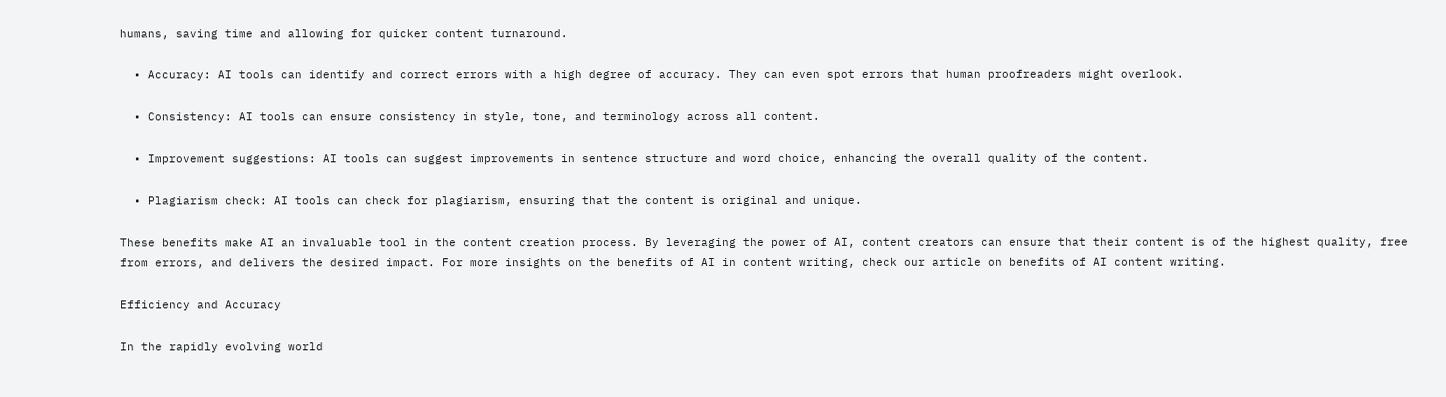humans, saving time and allowing for quicker content turnaround.

  • Accuracy: AI tools can identify and correct errors with a high degree of accuracy. They can even spot errors that human proofreaders might overlook.

  • Consistency: AI tools can ensure consistency in style, tone, and terminology across all content.

  • Improvement suggestions: AI tools can suggest improvements in sentence structure and word choice, enhancing the overall quality of the content.

  • Plagiarism check: AI tools can check for plagiarism, ensuring that the content is original and unique.

These benefits make AI an invaluable tool in the content creation process. By leveraging the power of AI, content creators can ensure that their content is of the highest quality, free from errors, and delivers the desired impact. For more insights on the benefits of AI in content writing, check our article on benefits of AI content writing.

Efficiency and Accuracy

In the rapidly evolving world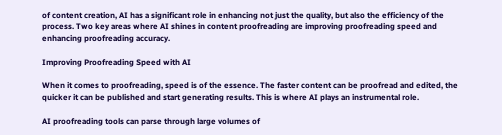of content creation, AI has a significant role in enhancing not just the quality, but also the efficiency of the process. Two key areas where AI shines in content proofreading are improving proofreading speed and enhancing proofreading accuracy.

Improving Proofreading Speed with AI

When it comes to proofreading, speed is of the essence. The faster content can be proofread and edited, the quicker it can be published and start generating results. This is where AI plays an instrumental role.

AI proofreading tools can parse through large volumes of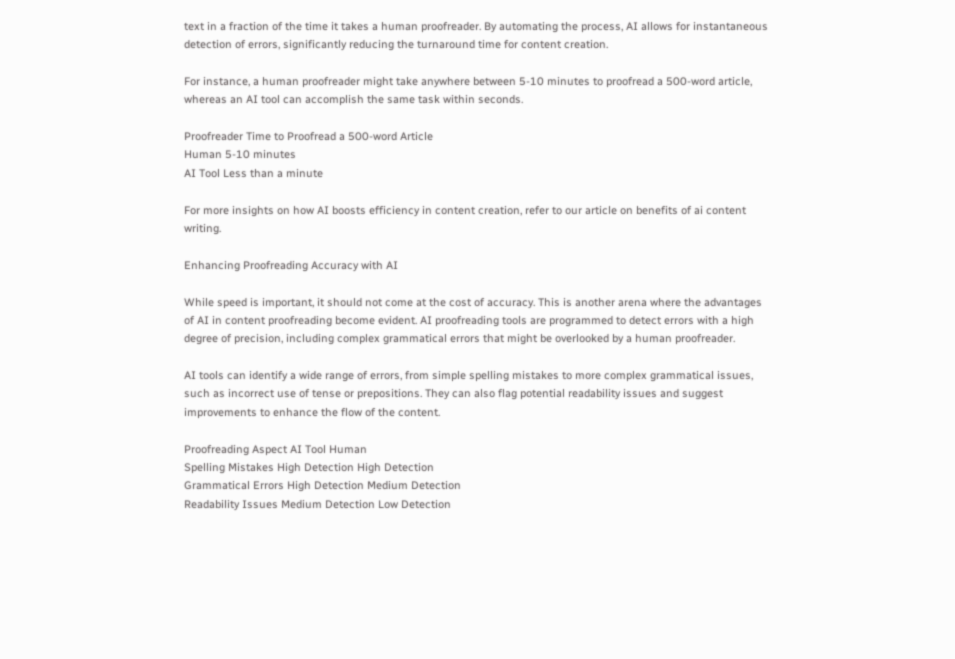text in a fraction of the time it takes a human proofreader. By automating the process, AI allows for instantaneous detection of errors, significantly reducing the turnaround time for content creation.

For instance, a human proofreader might take anywhere between 5-10 minutes to proofread a 500-word article, whereas an AI tool can accomplish the same task within seconds.

Proofreader Time to Proofread a 500-word Article
Human 5-10 minutes
AI Tool Less than a minute

For more insights on how AI boosts efficiency in content creation, refer to our article on benefits of ai content writing.

Enhancing Proofreading Accuracy with AI

While speed is important, it should not come at the cost of accuracy. This is another arena where the advantages of AI in content proofreading become evident. AI proofreading tools are programmed to detect errors with a high degree of precision, including complex grammatical errors that might be overlooked by a human proofreader.

AI tools can identify a wide range of errors, from simple spelling mistakes to more complex grammatical issues, such as incorrect use of tense or prepositions. They can also flag potential readability issues and suggest improvements to enhance the flow of the content.

Proofreading Aspect AI Tool Human
Spelling Mistakes High Detection High Detection
Grammatical Errors High Detection Medium Detection
Readability Issues Medium Detection Low Detection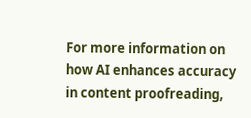For more information on how AI enhances accuracy in content proofreading,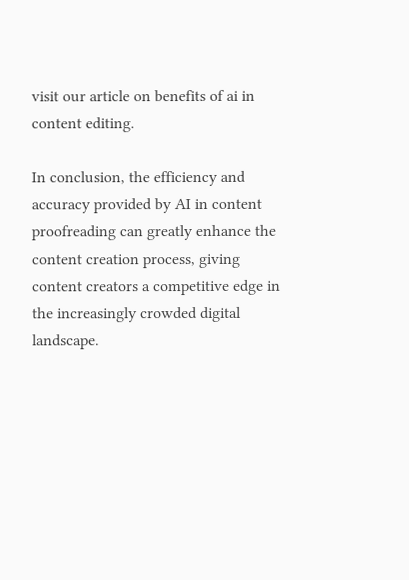visit our article on benefits of ai in content editing.

In conclusion, the efficiency and accuracy provided by AI in content proofreading can greatly enhance the content creation process, giving content creators a competitive edge in the increasingly crowded digital landscape.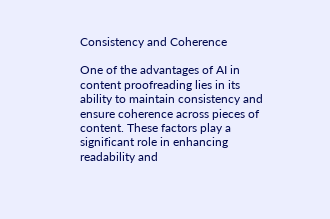Consistency and Coherence

One of the advantages of AI in content proofreading lies in its ability to maintain consistency and ensure coherence across pieces of content. These factors play a significant role in enhancing readability and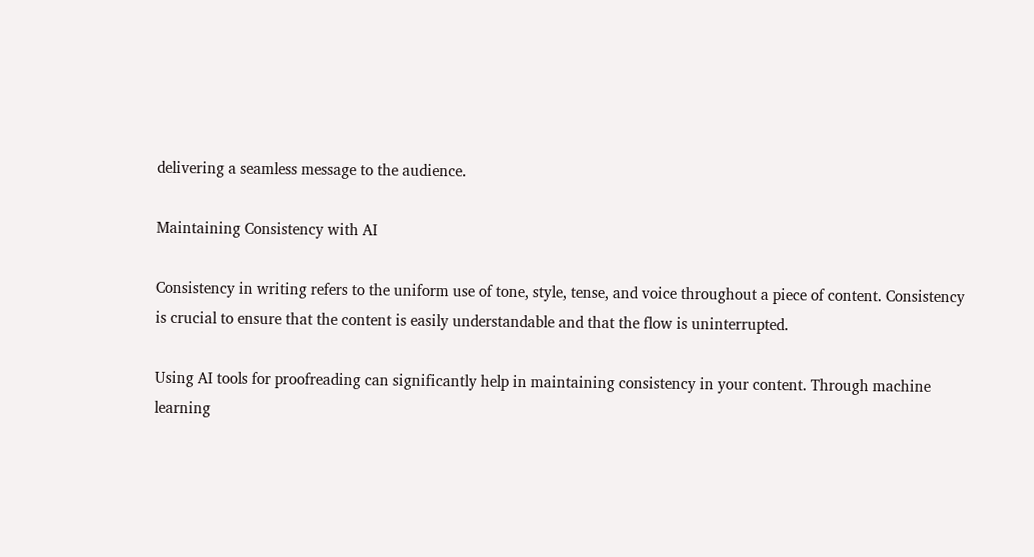delivering a seamless message to the audience.

Maintaining Consistency with AI

Consistency in writing refers to the uniform use of tone, style, tense, and voice throughout a piece of content. Consistency is crucial to ensure that the content is easily understandable and that the flow is uninterrupted.

Using AI tools for proofreading can significantly help in maintaining consistency in your content. Through machine learning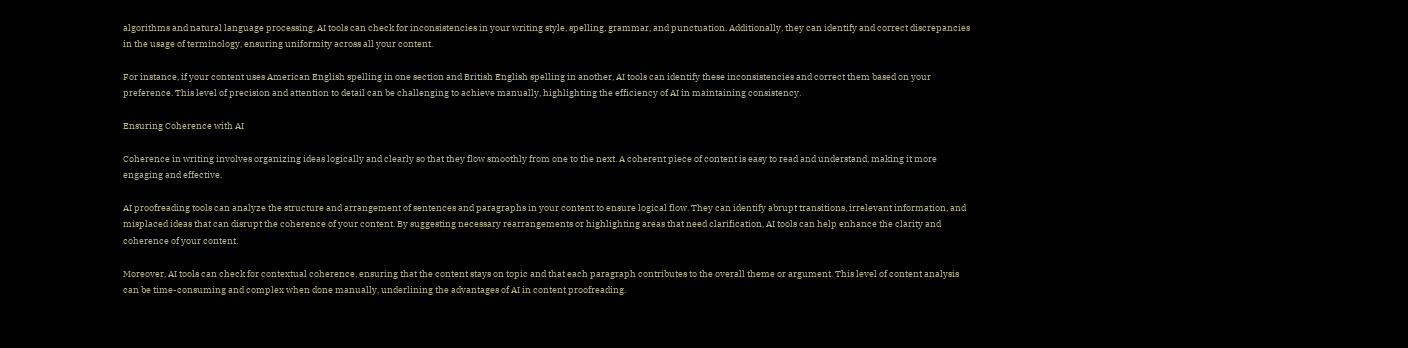algorithms and natural language processing, AI tools can check for inconsistencies in your writing style, spelling, grammar, and punctuation. Additionally, they can identify and correct discrepancies in the usage of terminology, ensuring uniformity across all your content.

For instance, if your content uses American English spelling in one section and British English spelling in another, AI tools can identify these inconsistencies and correct them based on your preference. This level of precision and attention to detail can be challenging to achieve manually, highlighting the efficiency of AI in maintaining consistency.

Ensuring Coherence with AI

Coherence in writing involves organizing ideas logically and clearly so that they flow smoothly from one to the next. A coherent piece of content is easy to read and understand, making it more engaging and effective.

AI proofreading tools can analyze the structure and arrangement of sentences and paragraphs in your content to ensure logical flow. They can identify abrupt transitions, irrelevant information, and misplaced ideas that can disrupt the coherence of your content. By suggesting necessary rearrangements or highlighting areas that need clarification, AI tools can help enhance the clarity and coherence of your content.

Moreover, AI tools can check for contextual coherence, ensuring that the content stays on topic and that each paragraph contributes to the overall theme or argument. This level of content analysis can be time-consuming and complex when done manually, underlining the advantages of AI in content proofreading.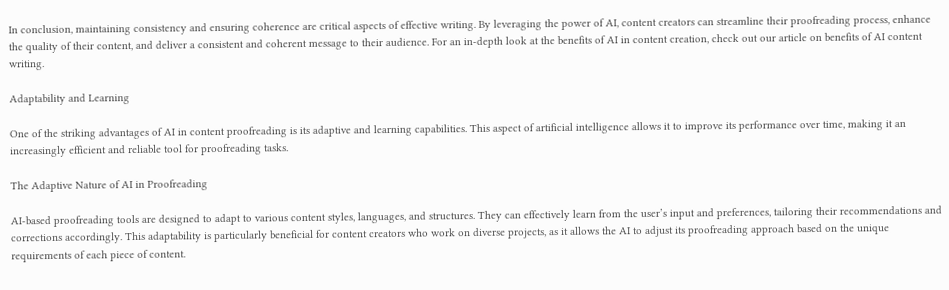In conclusion, maintaining consistency and ensuring coherence are critical aspects of effective writing. By leveraging the power of AI, content creators can streamline their proofreading process, enhance the quality of their content, and deliver a consistent and coherent message to their audience. For an in-depth look at the benefits of AI in content creation, check out our article on benefits of AI content writing.

Adaptability and Learning

One of the striking advantages of AI in content proofreading is its adaptive and learning capabilities. This aspect of artificial intelligence allows it to improve its performance over time, making it an increasingly efficient and reliable tool for proofreading tasks.

The Adaptive Nature of AI in Proofreading

AI-based proofreading tools are designed to adapt to various content styles, languages, and structures. They can effectively learn from the user’s input and preferences, tailoring their recommendations and corrections accordingly. This adaptability is particularly beneficial for content creators who work on diverse projects, as it allows the AI to adjust its proofreading approach based on the unique requirements of each piece of content.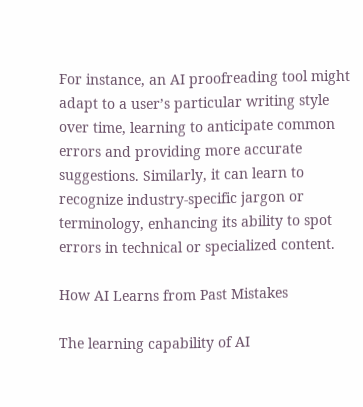For instance, an AI proofreading tool might adapt to a user’s particular writing style over time, learning to anticipate common errors and providing more accurate suggestions. Similarly, it can learn to recognize industry-specific jargon or terminology, enhancing its ability to spot errors in technical or specialized content.

How AI Learns from Past Mistakes

The learning capability of AI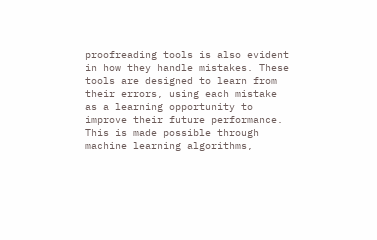proofreading tools is also evident in how they handle mistakes. These tools are designed to learn from their errors, using each mistake as a learning opportunity to improve their future performance. This is made possible through machine learning algorithms,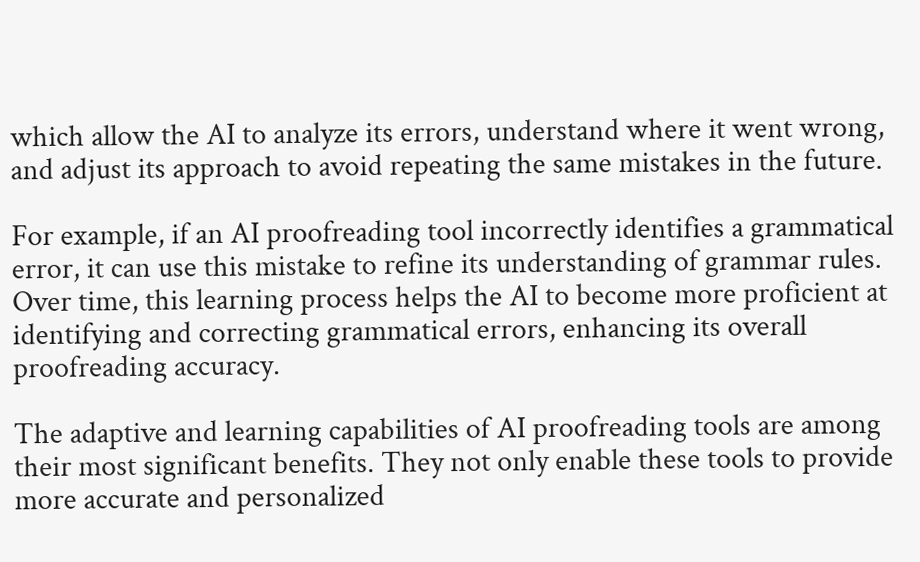which allow the AI to analyze its errors, understand where it went wrong, and adjust its approach to avoid repeating the same mistakes in the future.

For example, if an AI proofreading tool incorrectly identifies a grammatical error, it can use this mistake to refine its understanding of grammar rules. Over time, this learning process helps the AI to become more proficient at identifying and correcting grammatical errors, enhancing its overall proofreading accuracy.

The adaptive and learning capabilities of AI proofreading tools are among their most significant benefits. They not only enable these tools to provide more accurate and personalized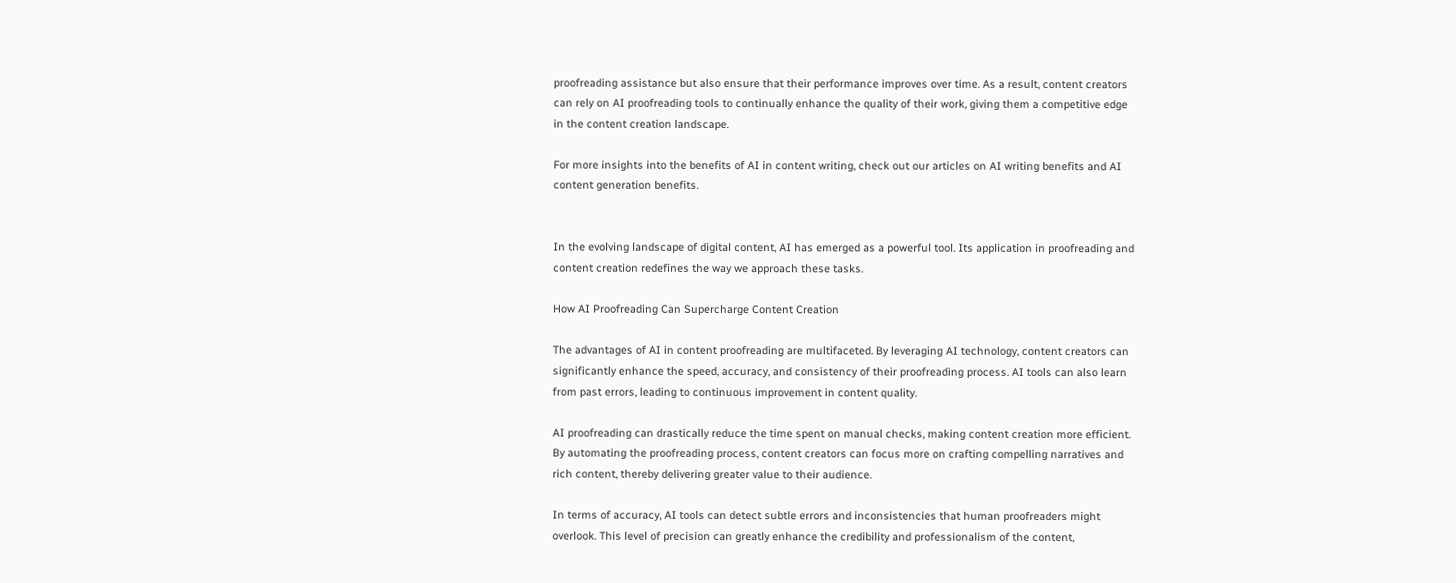proofreading assistance but also ensure that their performance improves over time. As a result, content creators can rely on AI proofreading tools to continually enhance the quality of their work, giving them a competitive edge in the content creation landscape.

For more insights into the benefits of AI in content writing, check out our articles on AI writing benefits and AI content generation benefits.


In the evolving landscape of digital content, AI has emerged as a powerful tool. Its application in proofreading and content creation redefines the way we approach these tasks.

How AI Proofreading Can Supercharge Content Creation

The advantages of AI in content proofreading are multifaceted. By leveraging AI technology, content creators can significantly enhance the speed, accuracy, and consistency of their proofreading process. AI tools can also learn from past errors, leading to continuous improvement in content quality.

AI proofreading can drastically reduce the time spent on manual checks, making content creation more efficient. By automating the proofreading process, content creators can focus more on crafting compelling narratives and rich content, thereby delivering greater value to their audience.

In terms of accuracy, AI tools can detect subtle errors and inconsistencies that human proofreaders might overlook. This level of precision can greatly enhance the credibility and professionalism of the content,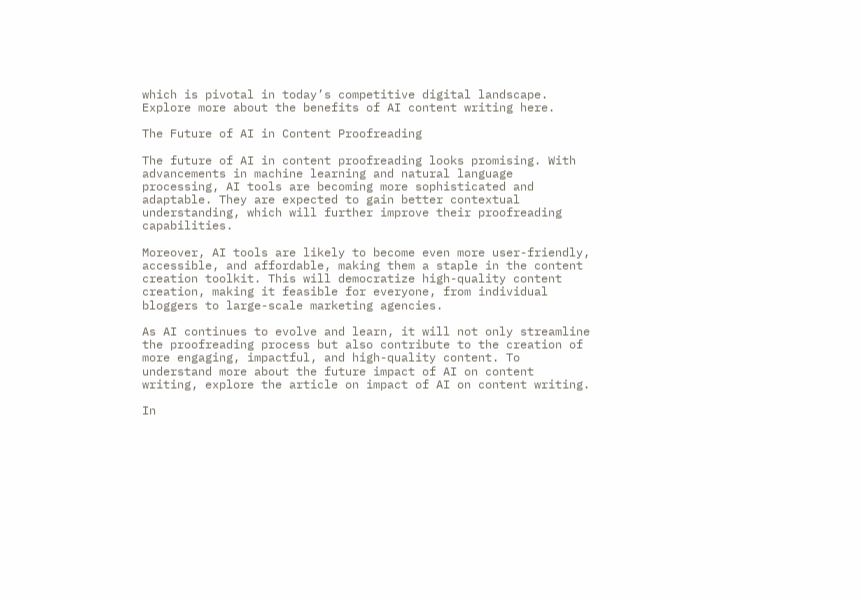which is pivotal in today’s competitive digital landscape. Explore more about the benefits of AI content writing here.

The Future of AI in Content Proofreading

The future of AI in content proofreading looks promising. With advancements in machine learning and natural language processing, AI tools are becoming more sophisticated and adaptable. They are expected to gain better contextual understanding, which will further improve their proofreading capabilities.

Moreover, AI tools are likely to become even more user-friendly, accessible, and affordable, making them a staple in the content creation toolkit. This will democratize high-quality content creation, making it feasible for everyone, from individual bloggers to large-scale marketing agencies.

As AI continues to evolve and learn, it will not only streamline the proofreading process but also contribute to the creation of more engaging, impactful, and high-quality content. To understand more about the future impact of AI on content writing, explore the article on impact of AI on content writing.

In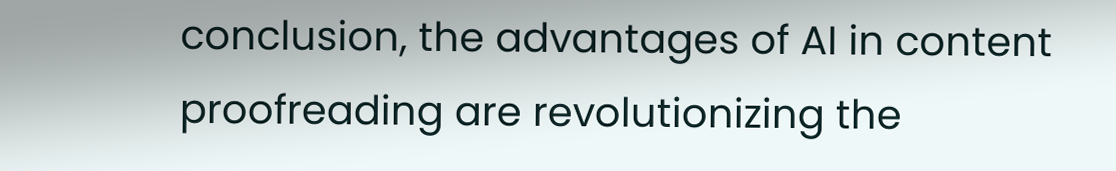conclusion, the advantages of AI in content proofreading are revolutionizing the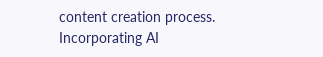content creation process. Incorporating AI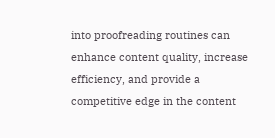into proofreading routines can enhance content quality, increase efficiency, and provide a competitive edge in the content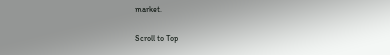market.

Scroll to Top